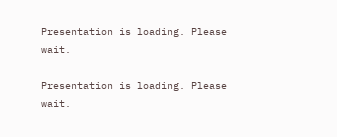Presentation is loading. Please wait.

Presentation is loading. Please wait.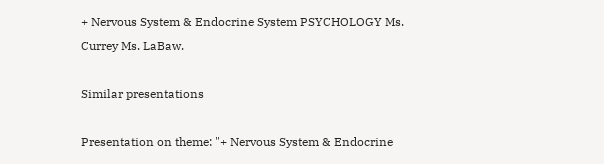+ Nervous System & Endocrine System PSYCHOLOGY Ms. Currey Ms. LaBaw.

Similar presentations

Presentation on theme: "+ Nervous System & Endocrine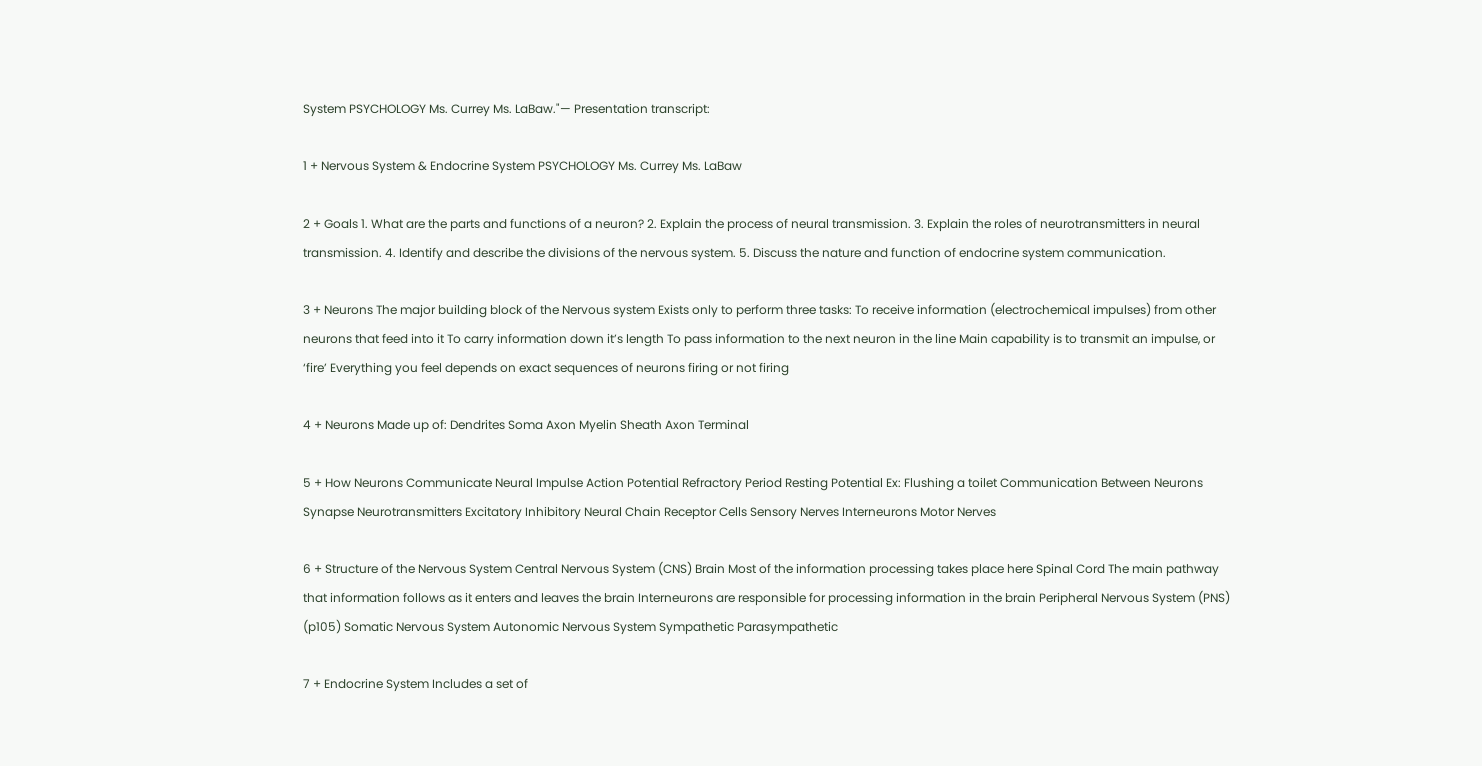System PSYCHOLOGY Ms. Currey Ms. LaBaw."— Presentation transcript:

1 + Nervous System & Endocrine System PSYCHOLOGY Ms. Currey Ms. LaBaw

2 + Goals 1. What are the parts and functions of a neuron? 2. Explain the process of neural transmission. 3. Explain the roles of neurotransmitters in neural transmission. 4. Identify and describe the divisions of the nervous system. 5. Discuss the nature and function of endocrine system communication.

3 + Neurons The major building block of the Nervous system Exists only to perform three tasks: To receive information (electrochemical impulses) from other neurons that feed into it To carry information down it’s length To pass information to the next neuron in the line Main capability is to transmit an impulse, or ‘fire’ Everything you feel depends on exact sequences of neurons firing or not firing

4 + Neurons Made up of: Dendrites Soma Axon Myelin Sheath Axon Terminal

5 + How Neurons Communicate Neural Impulse Action Potential Refractory Period Resting Potential Ex: Flushing a toilet Communication Between Neurons Synapse Neurotransmitters Excitatory Inhibitory Neural Chain Receptor Cells Sensory Nerves Interneurons Motor Nerves

6 + Structure of the Nervous System Central Nervous System (CNS) Brain Most of the information processing takes place here Spinal Cord The main pathway that information follows as it enters and leaves the brain Interneurons are responsible for processing information in the brain Peripheral Nervous System (PNS) (p105) Somatic Nervous System Autonomic Nervous System Sympathetic Parasympathetic

7 + Endocrine System Includes a set of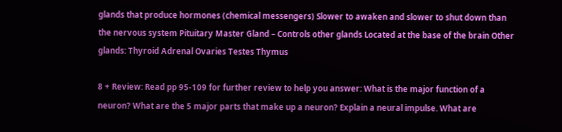glands that produce hormones (chemical messengers) Slower to awaken and slower to shut down than the nervous system Pituitary Master Gland – Controls other glands Located at the base of the brain Other glands: Thyroid Adrenal Ovaries Testes Thymus

8 + Review: Read pp 95-109 for further review to help you answer: What is the major function of a neuron? What are the 5 major parts that make up a neuron? Explain a neural impulse. What are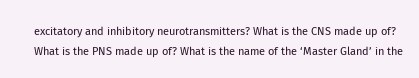excitatory and inhibitory neurotransmitters? What is the CNS made up of? What is the PNS made up of? What is the name of the ‘Master Gland’ in the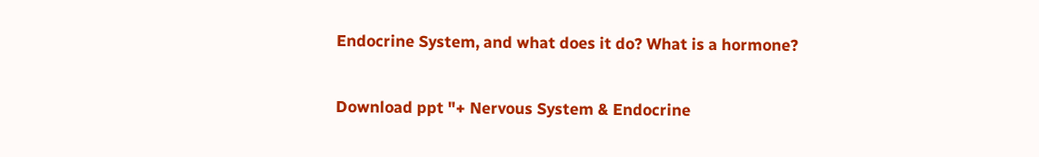Endocrine System, and what does it do? What is a hormone?

Download ppt "+ Nervous System & Endocrine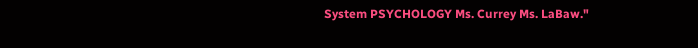System PSYCHOLOGY Ms. Currey Ms. LaBaw."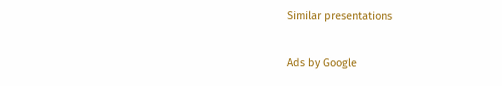Similar presentations

Ads by Google